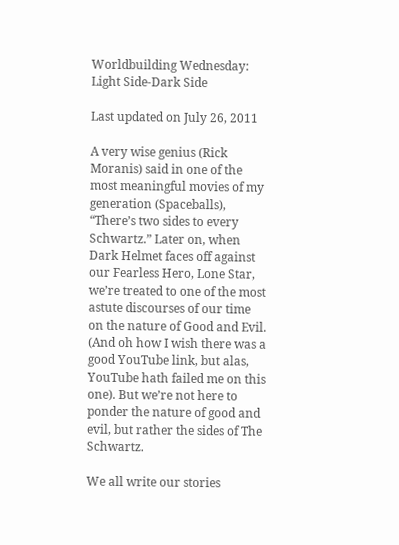Worldbuilding Wednesday: Light Side-Dark Side

Last updated on July 26, 2011

A very wise genius (Rick Moranis) said in one of the most meaningful movies of my generation (Spaceballs), “There’s two sides to every Schwartz.” Later on, when Dark Helmet faces off against our Fearless Hero, Lone Star, we’re treated to one of the most astute discourses of our time on the nature of Good and Evil. (And oh how I wish there was a good YouTube link, but alas, YouTube hath failed me on this one). But we’re not here to ponder the nature of good and evil, but rather the sides of The Schwartz.

We all write our stories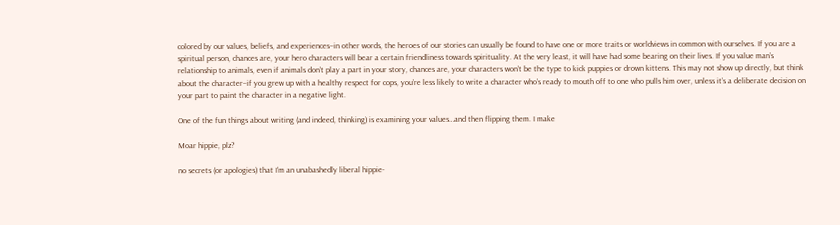colored by our values, beliefs, and experiences–in other words, the heroes of our stories can usually be found to have one or more traits or worldviews in common with ourselves. If you are a spiritual person, chances are, your hero characters will bear a certain friendliness towards spirituality. At the very least, it will have had some bearing on their lives. If you value man’s relationship to animals, even if animals don’t play a part in your story, chances are, your characters won’t be the type to kick puppies or drown kittens. This may not show up directly, but think about the character–if you grew up with a healthy respect for cops, you’re less likely to write a character who’s ready to mouth off to one who pulls him over, unless it’s a deliberate decision on your part to paint the character in a negative light.

One of the fun things about writing (and indeed, thinking) is examining your values…and then flipping them. I make

Moar hippie, plz?

no secrets (or apologies) that I’m an unabashedly liberal hippie-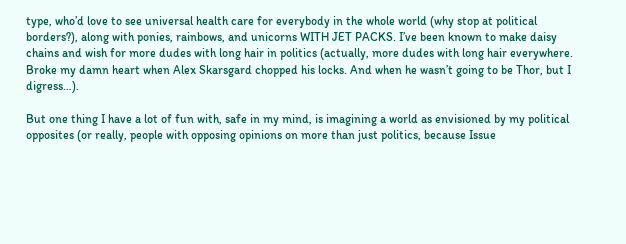type, who’d love to see universal health care for everybody in the whole world (why stop at political borders?), along with ponies, rainbows, and unicorns WITH JET PACKS. I’ve been known to make daisy chains and wish for more dudes with long hair in politics (actually, more dudes with long hair everywhere. Broke my damn heart when Alex Skarsgard chopped his locks. And when he wasn’t going to be Thor, but I digress…).

But one thing I have a lot of fun with, safe in my mind, is imagining a world as envisioned by my political opposites (or really, people with opposing opinions on more than just politics, because Issue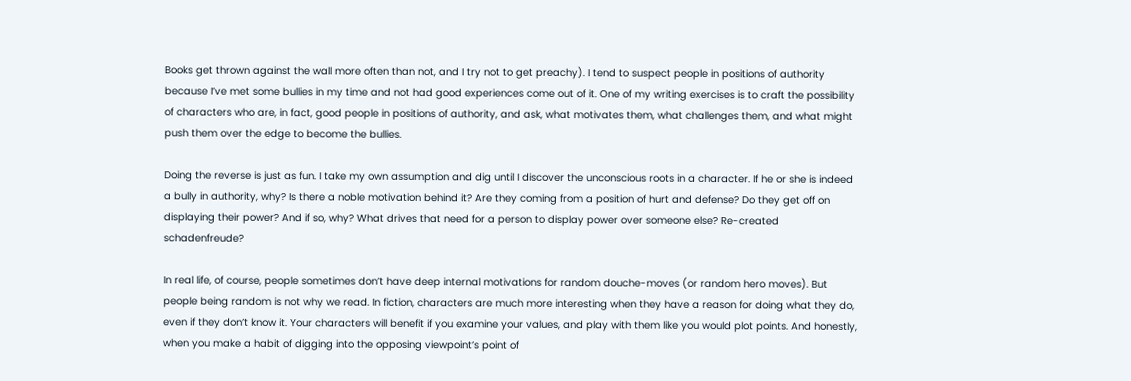Books get thrown against the wall more often than not, and I try not to get preachy). I tend to suspect people in positions of authority because I’ve met some bullies in my time and not had good experiences come out of it. One of my writing exercises is to craft the possibility of characters who are, in fact, good people in positions of authority, and ask, what motivates them, what challenges them, and what might push them over the edge to become the bullies.

Doing the reverse is just as fun. I take my own assumption and dig until I discover the unconscious roots in a character. If he or she is indeed a bully in authority, why? Is there a noble motivation behind it? Are they coming from a position of hurt and defense? Do they get off on displaying their power? And if so, why? What drives that need for a person to display power over someone else? Re-created schadenfreude?

In real life, of course, people sometimes don’t have deep internal motivations for random douche-moves (or random hero moves). But people being random is not why we read. In fiction, characters are much more interesting when they have a reason for doing what they do, even if they don’t know it. Your characters will benefit if you examine your values, and play with them like you would plot points. And honestly, when you make a habit of digging into the opposing viewpoint’s point of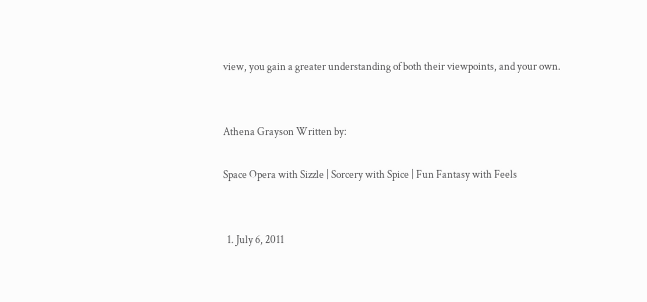view, you gain a greater understanding of both their viewpoints, and your own.


Athena Grayson Written by:

Space Opera with Sizzle | Sorcery with Spice | Fun Fantasy with Feels


  1. July 6, 2011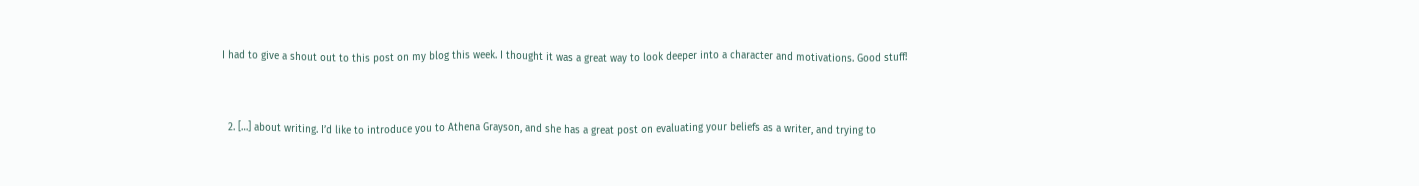I had to give a shout out to this post on my blog this week. I thought it was a great way to look deeper into a character and motivations. Good stuff!


  2. […] about writing. I’d like to introduce you to Athena Grayson, and she has a great post on evaluating your beliefs as a writer, and trying to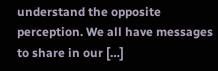understand the opposite perception. We all have messages to share in our […]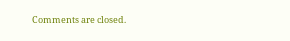Comments are closed.